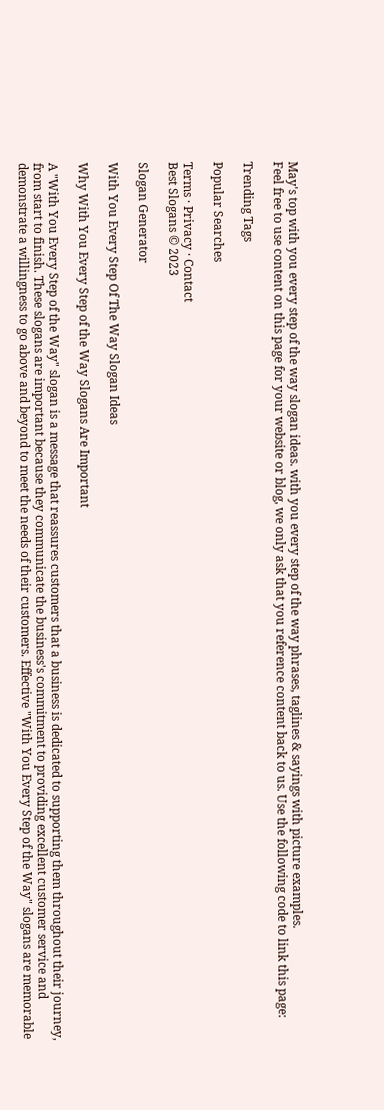May's top with you every step of the way slogan ideas. with you every step of the way phrases, taglines & sayings with picture examples.
Feel free to use content on this page for your website or blog, we only ask that you reference content back to us. Use the following code to link this page:

Trending Tags

Popular Searches

Terms · Privacy · Contact
Best Slogans © 2023

Slogan Generator

With You Every Step Of The Way Slogan Ideas

Why With You Every Step of the Way Slogans Are Important

A "With You Every Step of the Way" slogan is a message that reassures customers that a business is dedicated to supporting them throughout their journey, from start to finish. These slogans are important because they communicate the business's commitment to providing excellent customer service and demonstrate a willingness to go above and beyond to meet the needs of their customers. Effective "With You Every Step of the Way" slogans are memorable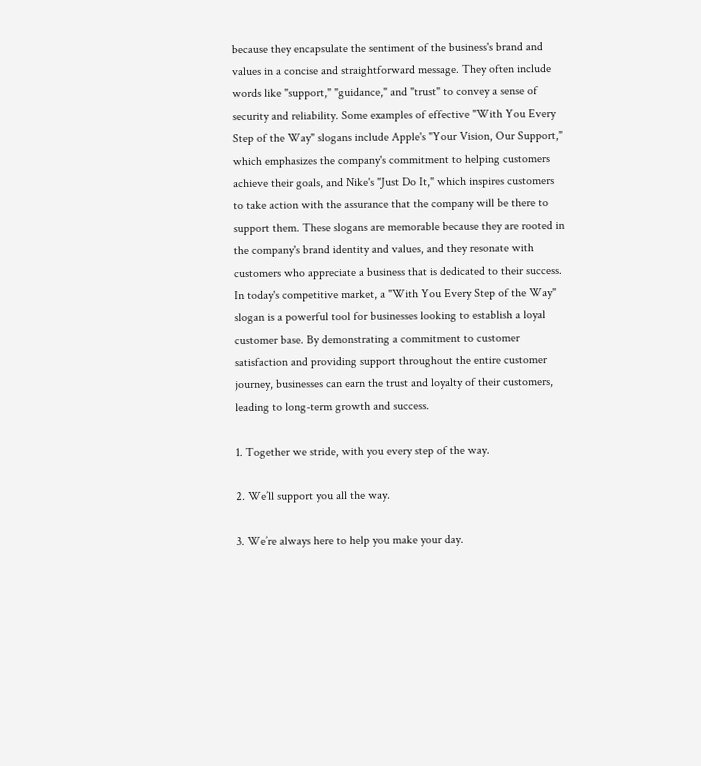because they encapsulate the sentiment of the business's brand and values in a concise and straightforward message. They often include words like "support," "guidance," and "trust" to convey a sense of security and reliability. Some examples of effective "With You Every Step of the Way" slogans include Apple's "Your Vision, Our Support," which emphasizes the company's commitment to helping customers achieve their goals, and Nike's "Just Do It," which inspires customers to take action with the assurance that the company will be there to support them. These slogans are memorable because they are rooted in the company's brand identity and values, and they resonate with customers who appreciate a business that is dedicated to their success. In today's competitive market, a "With You Every Step of the Way" slogan is a powerful tool for businesses looking to establish a loyal customer base. By demonstrating a commitment to customer satisfaction and providing support throughout the entire customer journey, businesses can earn the trust and loyalty of their customers, leading to long-term growth and success.

1. Together we stride, with you every step of the way.

2. We’ll support you all the way.

3. We’re always here to help you make your day.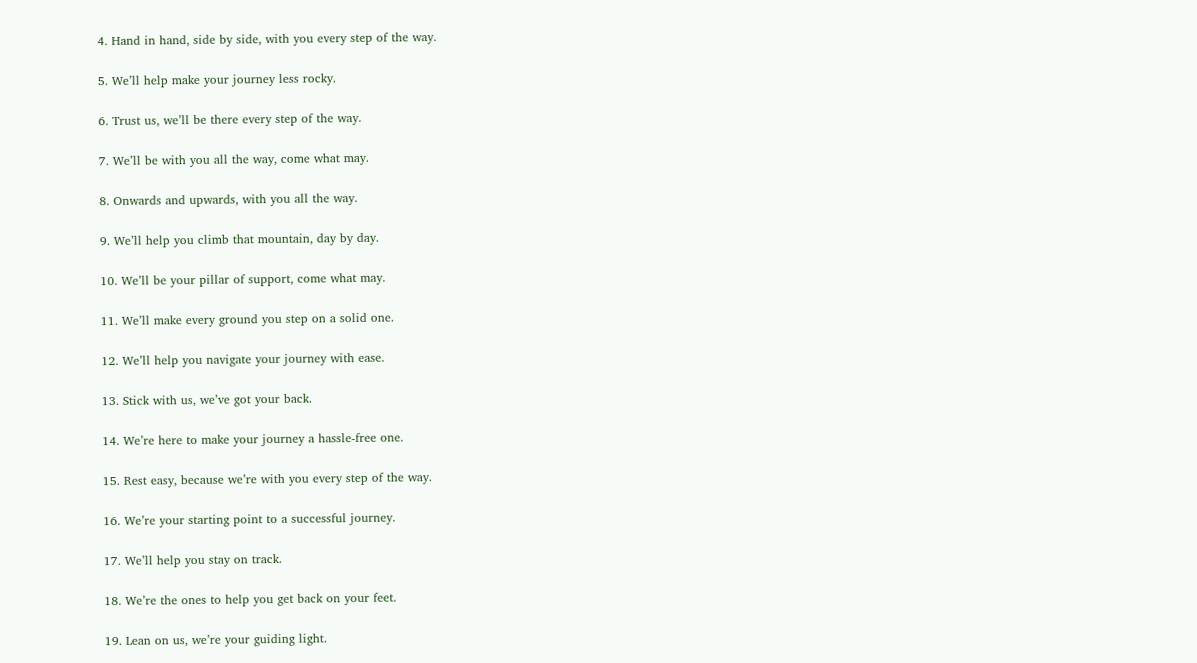4. Hand in hand, side by side, with you every step of the way.

5. We’ll help make your journey less rocky.

6. Trust us, we’ll be there every step of the way.

7. We’ll be with you all the way, come what may.

8. Onwards and upwards, with you all the way.

9. We’ll help you climb that mountain, day by day.

10. We’ll be your pillar of support, come what may.

11. We’ll make every ground you step on a solid one.

12. We’ll help you navigate your journey with ease.

13. Stick with us, we’ve got your back.

14. We’re here to make your journey a hassle-free one.

15. Rest easy, because we’re with you every step of the way.

16. We’re your starting point to a successful journey.

17. We’ll help you stay on track.

18. We’re the ones to help you get back on your feet.

19. Lean on us, we’re your guiding light.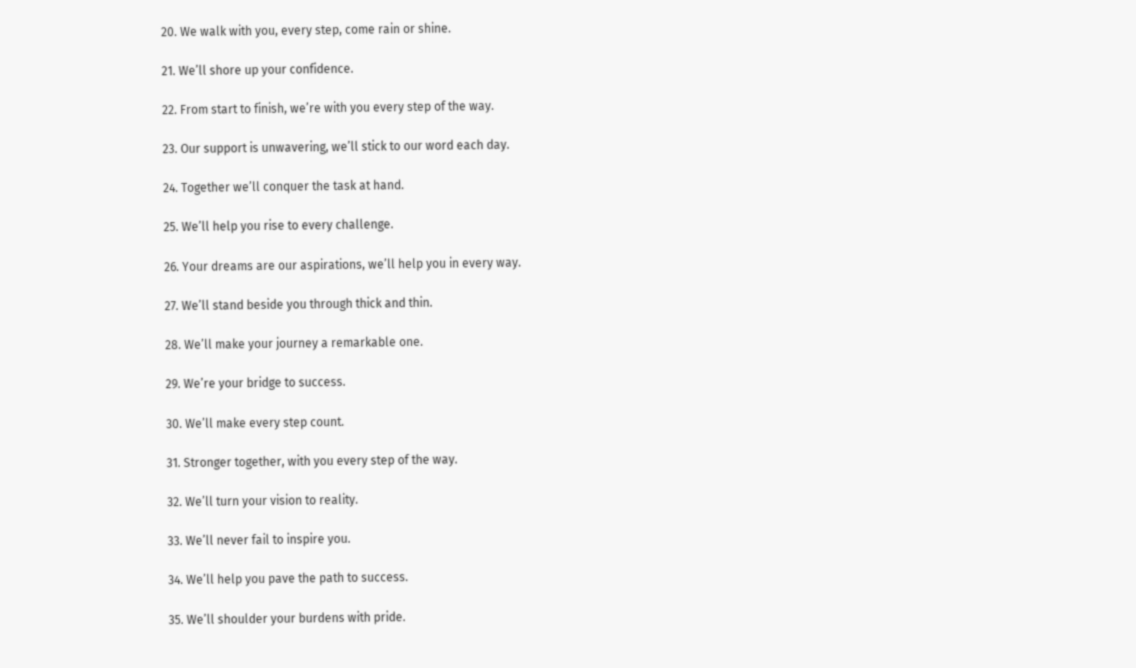20. We walk with you, every step, come rain or shine.

21. We’ll shore up your confidence.

22. From start to finish, we’re with you every step of the way.

23. Our support is unwavering, we’ll stick to our word each day.

24. Together we’ll conquer the task at hand.

25. We’ll help you rise to every challenge.

26. Your dreams are our aspirations, we’ll help you in every way.

27. We’ll stand beside you through thick and thin.

28. We’ll make your journey a remarkable one.

29. We’re your bridge to success.

30. We’ll make every step count.

31. Stronger together, with you every step of the way.

32. We’ll turn your vision to reality.

33. We’ll never fail to inspire you.

34. We’ll help you pave the path to success.

35. We’ll shoulder your burdens with pride.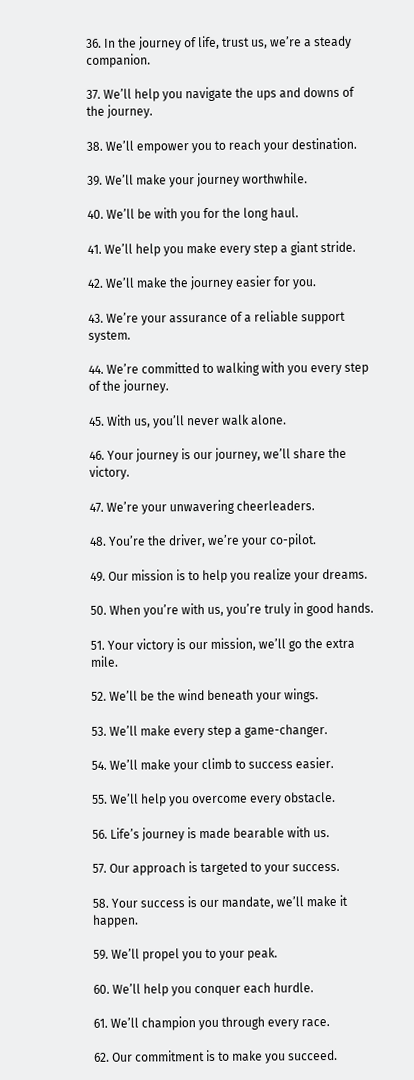36. In the journey of life, trust us, we’re a steady companion.

37. We’ll help you navigate the ups and downs of the journey.

38. We’ll empower you to reach your destination.

39. We’ll make your journey worthwhile.

40. We’ll be with you for the long haul.

41. We’ll help you make every step a giant stride.

42. We’ll make the journey easier for you.

43. We’re your assurance of a reliable support system.

44. We’re committed to walking with you every step of the journey.

45. With us, you’ll never walk alone.

46. Your journey is our journey, we’ll share the victory.

47. We’re your unwavering cheerleaders.

48. You’re the driver, we’re your co-pilot.

49. Our mission is to help you realize your dreams.

50. When you’re with us, you’re truly in good hands.

51. Your victory is our mission, we’ll go the extra mile.

52. We’ll be the wind beneath your wings.

53. We’ll make every step a game-changer.

54. We’ll make your climb to success easier.

55. We’ll help you overcome every obstacle.

56. Life’s journey is made bearable with us.

57. Our approach is targeted to your success.

58. Your success is our mandate, we’ll make it happen.

59. We’ll propel you to your peak.

60. We’ll help you conquer each hurdle.

61. We’ll champion you through every race.

62. Our commitment is to make you succeed.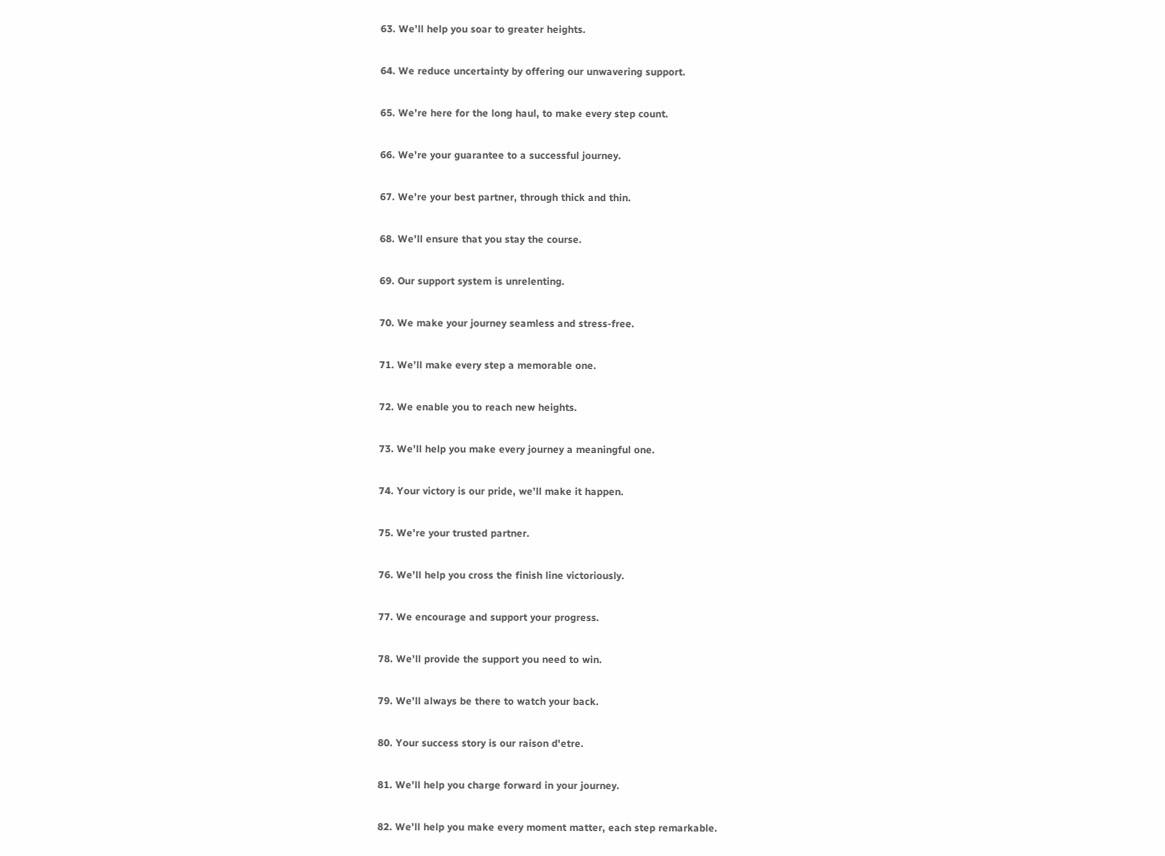63. We’ll help you soar to greater heights.

64. We reduce uncertainty by offering our unwavering support.

65. We’re here for the long haul, to make every step count.

66. We’re your guarantee to a successful journey.

67. We’re your best partner, through thick and thin.

68. We’ll ensure that you stay the course.

69. Our support system is unrelenting.

70. We make your journey seamless and stress-free.

71. We’ll make every step a memorable one.

72. We enable you to reach new heights.

73. We’ll help you make every journey a meaningful one.

74. Your victory is our pride, we’ll make it happen.

75. We’re your trusted partner.

76. We’ll help you cross the finish line victoriously.

77. We encourage and support your progress.

78. We’ll provide the support you need to win.

79. We’ll always be there to watch your back.

80. Your success story is our raison d'etre.

81. We’ll help you charge forward in your journey.

82. We’ll help you make every moment matter, each step remarkable.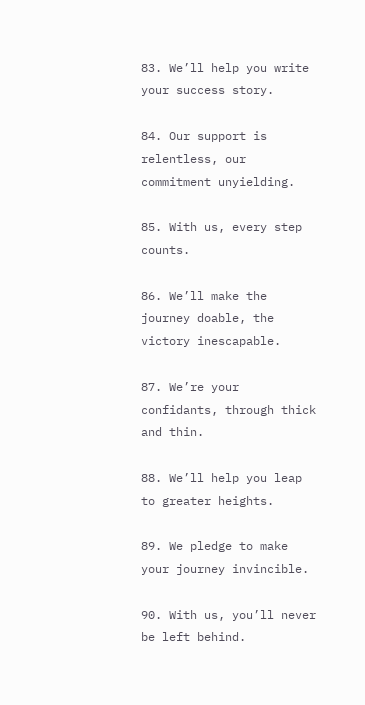83. We’ll help you write your success story.

84. Our support is relentless, our commitment unyielding.

85. With us, every step counts.

86. We’ll make the journey doable, the victory inescapable.

87. We’re your confidants, through thick and thin.

88. We’ll help you leap to greater heights.

89. We pledge to make your journey invincible.

90. With us, you’ll never be left behind.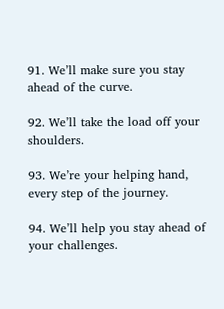91. We’ll make sure you stay ahead of the curve.

92. We’ll take the load off your shoulders.

93. We’re your helping hand, every step of the journey.

94. We’ll help you stay ahead of your challenges.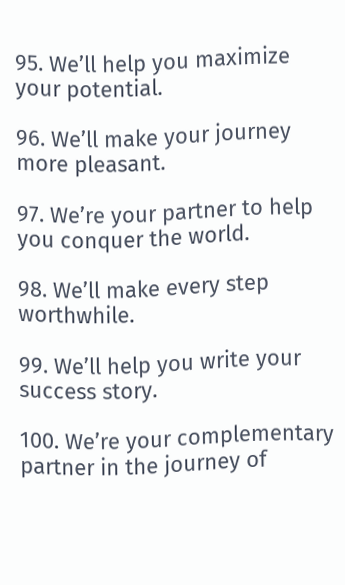95. We’ll help you maximize your potential.

96. We’ll make your journey more pleasant.

97. We’re your partner to help you conquer the world.

98. We’ll make every step worthwhile.

99. We’ll help you write your success story.

100. We’re your complementary partner in the journey of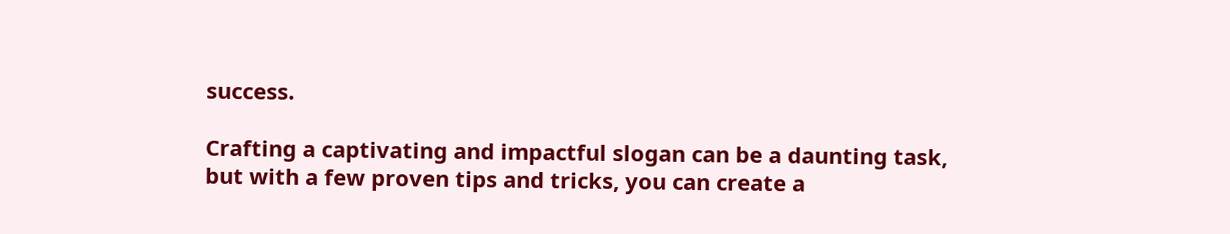success.

Crafting a captivating and impactful slogan can be a daunting task, but with a few proven tips and tricks, you can create a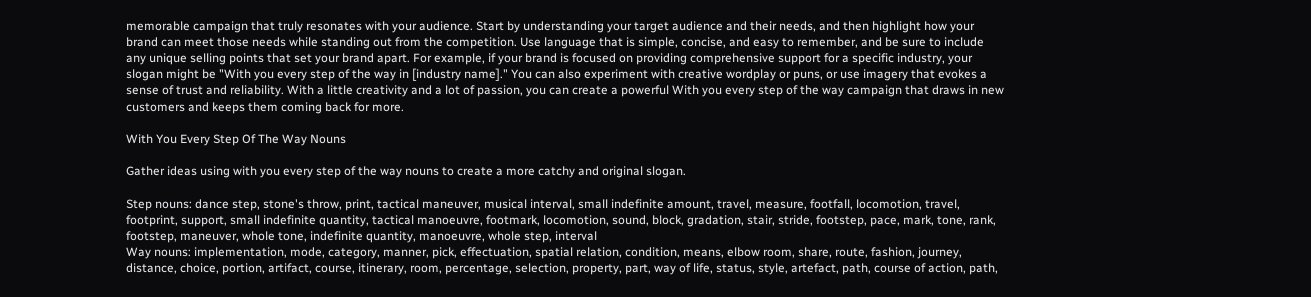memorable campaign that truly resonates with your audience. Start by understanding your target audience and their needs, and then highlight how your brand can meet those needs while standing out from the competition. Use language that is simple, concise, and easy to remember, and be sure to include any unique selling points that set your brand apart. For example, if your brand is focused on providing comprehensive support for a specific industry, your slogan might be "With you every step of the way in [industry name]." You can also experiment with creative wordplay or puns, or use imagery that evokes a sense of trust and reliability. With a little creativity and a lot of passion, you can create a powerful With you every step of the way campaign that draws in new customers and keeps them coming back for more.

With You Every Step Of The Way Nouns

Gather ideas using with you every step of the way nouns to create a more catchy and original slogan.

Step nouns: dance step, stone's throw, print, tactical maneuver, musical interval, small indefinite amount, travel, measure, footfall, locomotion, travel, footprint, support, small indefinite quantity, tactical manoeuvre, footmark, locomotion, sound, block, gradation, stair, stride, footstep, pace, mark, tone, rank, footstep, maneuver, whole tone, indefinite quantity, manoeuvre, whole step, interval
Way nouns: implementation, mode, category, manner, pick, effectuation, spatial relation, condition, means, elbow room, share, route, fashion, journey, distance, choice, portion, artifact, course, itinerary, room, percentage, selection, property, part, way of life, status, style, artefact, path, course of action, path,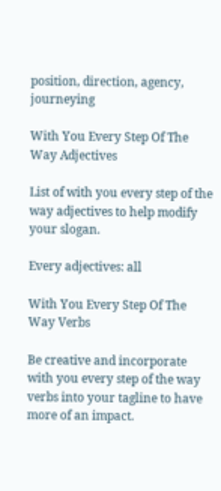position, direction, agency, journeying

With You Every Step Of The Way Adjectives

List of with you every step of the way adjectives to help modify your slogan.

Every adjectives: all

With You Every Step Of The Way Verbs

Be creative and incorporate with you every step of the way verbs into your tagline to have more of an impact.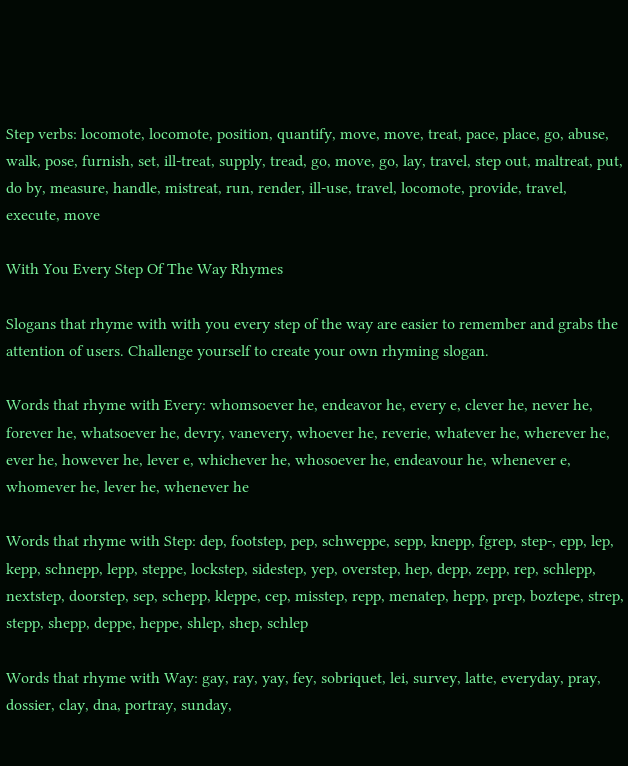Step verbs: locomote, locomote, position, quantify, move, move, treat, pace, place, go, abuse, walk, pose, furnish, set, ill-treat, supply, tread, go, move, go, lay, travel, step out, maltreat, put, do by, measure, handle, mistreat, run, render, ill-use, travel, locomote, provide, travel, execute, move

With You Every Step Of The Way Rhymes

Slogans that rhyme with with you every step of the way are easier to remember and grabs the attention of users. Challenge yourself to create your own rhyming slogan.

Words that rhyme with Every: whomsoever he, endeavor he, every e, clever he, never he, forever he, whatsoever he, devry, vanevery, whoever he, reverie, whatever he, wherever he, ever he, however he, lever e, whichever he, whosoever he, endeavour he, whenever e, whomever he, lever he, whenever he

Words that rhyme with Step: dep, footstep, pep, schweppe, sepp, knepp, fgrep, step-, epp, lep, kepp, schnepp, lepp, steppe, lockstep, sidestep, yep, overstep, hep, depp, zepp, rep, schlepp, nextstep, doorstep, sep, schepp, kleppe, cep, misstep, repp, menatep, hepp, prep, boztepe, strep, stepp, shepp, deppe, heppe, shlep, shep, schlep

Words that rhyme with Way: gay, ray, yay, fey, sobriquet, lei, survey, latte, everyday, pray, dossier, clay, dna, portray, sunday,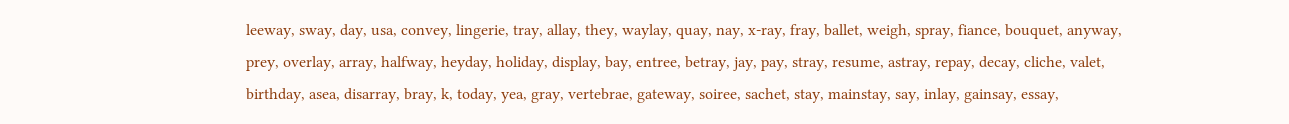leeway, sway, day, usa, convey, lingerie, tray, allay, they, waylay, quay, nay, x-ray, fray, ballet, weigh, spray, fiance, bouquet, anyway, prey, overlay, array, halfway, heyday, holiday, display, bay, entree, betray, jay, pay, stray, resume, astray, repay, decay, cliche, valet, birthday, asea, disarray, bray, k, today, yea, gray, vertebrae, gateway, soiree, sachet, stay, mainstay, say, inlay, gainsay, essay,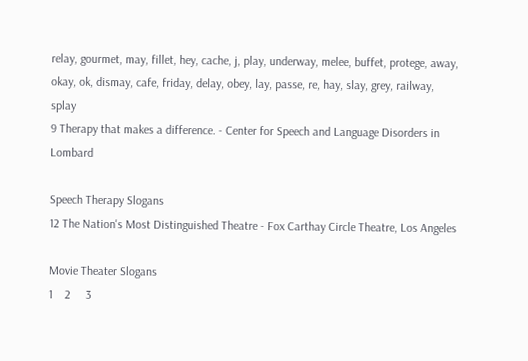relay, gourmet, may, fillet, hey, cache, j, play, underway, melee, buffet, protege, away, okay, ok, dismay, cafe, friday, delay, obey, lay, passe, re, hay, slay, grey, railway, splay
9 Therapy that makes a difference. - Center for Speech and Language Disorders in Lombard

Speech Therapy Slogans
12 The Nation's Most Distinguished Theatre - Fox Carthay Circle Theatre, Los Angeles

Movie Theater Slogans
1    2     3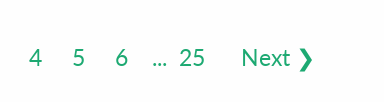4     5     6    ...  25      Next ❯